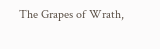The Grapes of Wrath,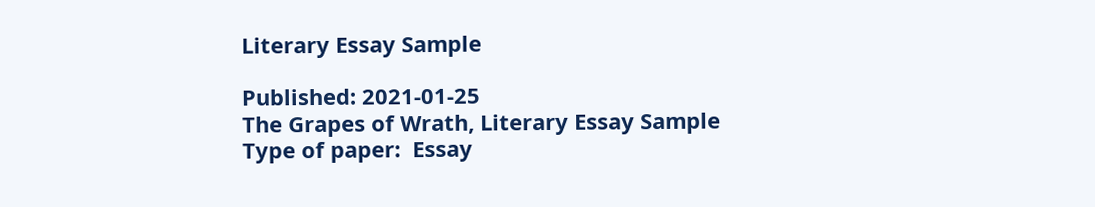Literary Essay Sample

Published: 2021-01-25
The Grapes of Wrath, Literary Essay Sample
Type of paper:  Essay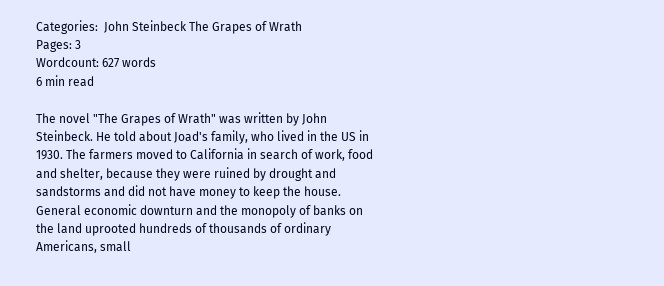Categories:  John Steinbeck The Grapes of Wrath
Pages: 3
Wordcount: 627 words
6 min read

The novel "The Grapes of Wrath" was written by John Steinbeck. He told about Joad's family, who lived in the US in 1930. The farmers moved to California in search of work, food and shelter, because they were ruined by drought and sandstorms and did not have money to keep the house. General economic downturn and the monopoly of banks on the land uprooted hundreds of thousands of ordinary Americans, small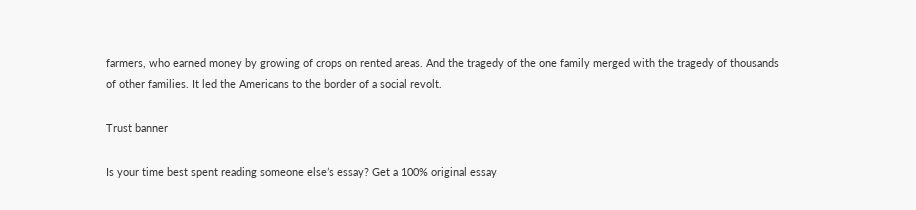farmers, who earned money by growing of crops on rented areas. And the tragedy of the one family merged with the tragedy of thousands of other families. It led the Americans to the border of a social revolt.

Trust banner

Is your time best spent reading someone else’s essay? Get a 100% original essay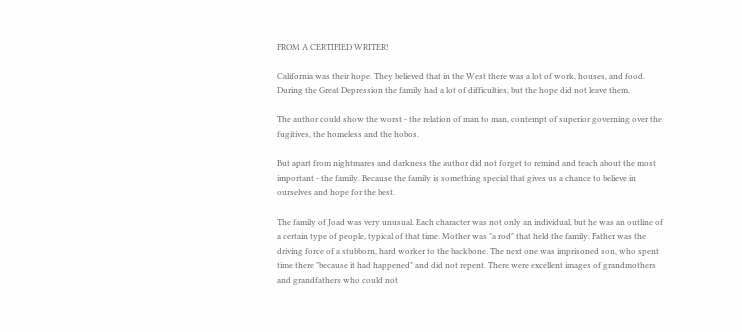FROM A CERTIFIED WRITER!

California was their hope. They believed that in the West there was a lot of work, houses, and food. During the Great Depression the family had a lot of difficulties, but the hope did not leave them.

The author could show the worst - the relation of man to man, contempt of superior governing over the fugitives, the homeless and the hobos.

But apart from nightmares and darkness the author did not forget to remind and teach about the most important - the family. Because the family is something special that gives us a chance to believe in ourselves and hope for the best.

The family of Joad was very unusual. Each character was not only an individual, but he was an outline of a certain type of people, typical of that time. Mother was "a rod" that held the family. Father was the driving force of a stubborn, hard worker to the backbone. The next one was imprisoned son, who spent time there "because it had happened" and did not repent. There were excellent images of grandmothers and grandfathers who could not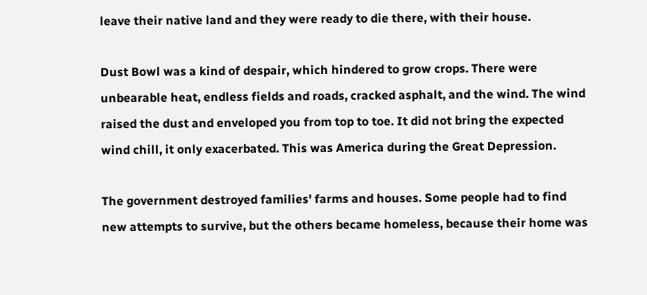leave their native land and they were ready to die there, with their house.

Dust Bowl was a kind of despair, which hindered to grow crops. There were unbearable heat, endless fields and roads, cracked asphalt, and the wind. The wind raised the dust and enveloped you from top to toe. It did not bring the expected wind chill, it only exacerbated. This was America during the Great Depression.

The government destroyed families' farms and houses. Some people had to find new attempts to survive, but the others became homeless, because their home was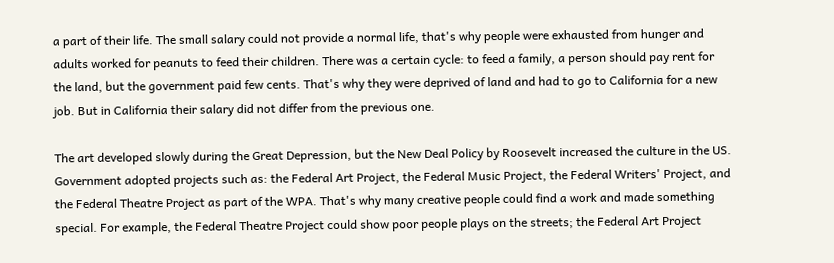a part of their life. The small salary could not provide a normal life, that's why people were exhausted from hunger and adults worked for peanuts to feed their children. There was a certain cycle: to feed a family, a person should pay rent for the land, but the government paid few cents. That's why they were deprived of land and had to go to California for a new job. But in California their salary did not differ from the previous one.

The art developed slowly during the Great Depression, but the New Deal Policy by Roosevelt increased the culture in the US. Government adopted projects such as: the Federal Art Project, the Federal Music Project, the Federal Writers' Project, and the Federal Theatre Project as part of the WPA. That's why many creative people could find a work and made something special. For example, the Federal Theatre Project could show poor people plays on the streets; the Federal Art Project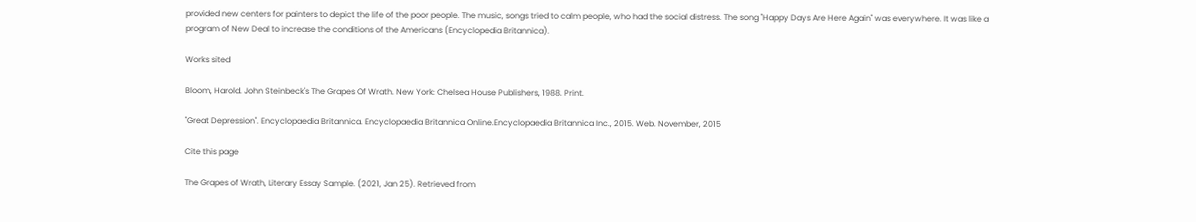provided new centers for painters to depict the life of the poor people. The music, songs tried to calm people, who had the social distress. The song "Happy Days Are Here Again" was everywhere. It was like a program of New Deal to increase the conditions of the Americans (Encyclopedia Britannica).

Works sited

Bloom, Harold. John Steinbeck's The Grapes Of Wrath. New York: Chelsea House Publishers, 1988. Print.

"Great Depression". Encyclopaedia Britannica. Encyclopaedia Britannica Online.Encyclopaedia Britannica Inc., 2015. Web. November, 2015

Cite this page

The Grapes of Wrath, Literary Essay Sample. (2021, Jan 25). Retrieved from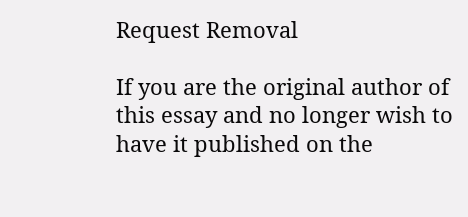Request Removal

If you are the original author of this essay and no longer wish to have it published on the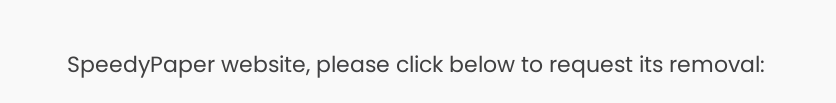SpeedyPaper website, please click below to request its removal: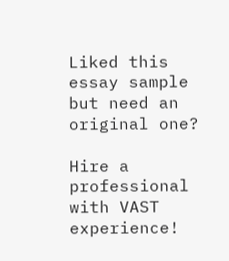Liked this essay sample but need an original one?

Hire a professional with VAST experience!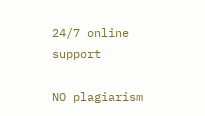24/7 online support

NO plagiarism